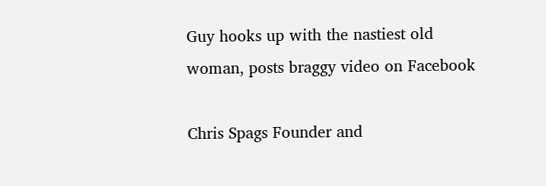Guy hooks up with the nastiest old woman, posts braggy video on Facebook

Chris Spags Founder and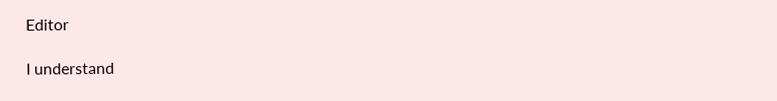Editor

I understand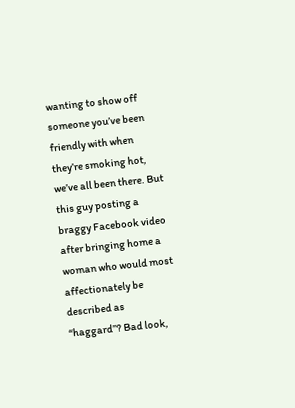wanting to show off someone you’ve been friendly with when they’re smoking hot, we’ve all been there. But this guy posting a braggy Facebook video after bringing home a woman who would most affectionately be described as “haggard”? Bad look,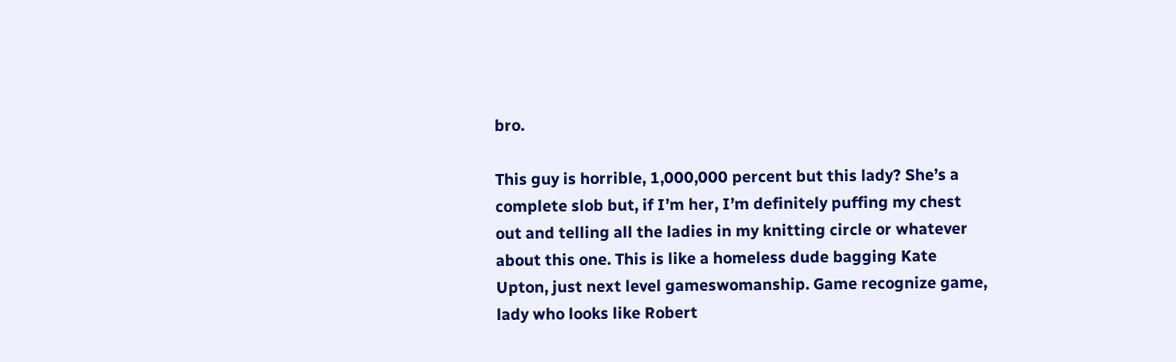bro.

This guy is horrible, 1,000,000 percent but this lady? She’s a complete slob but, if I’m her, I’m definitely puffing my chest out and telling all the ladies in my knitting circle or whatever about this one. This is like a homeless dude bagging Kate Upton, just next level gameswomanship. Game recognize game, lady who looks like Robert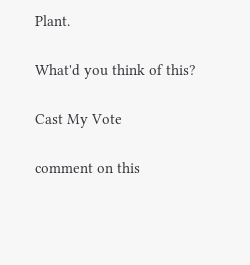Plant.

What'd you think of this?

Cast My Vote

comment on this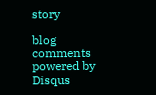story

blog comments powered by Disqus